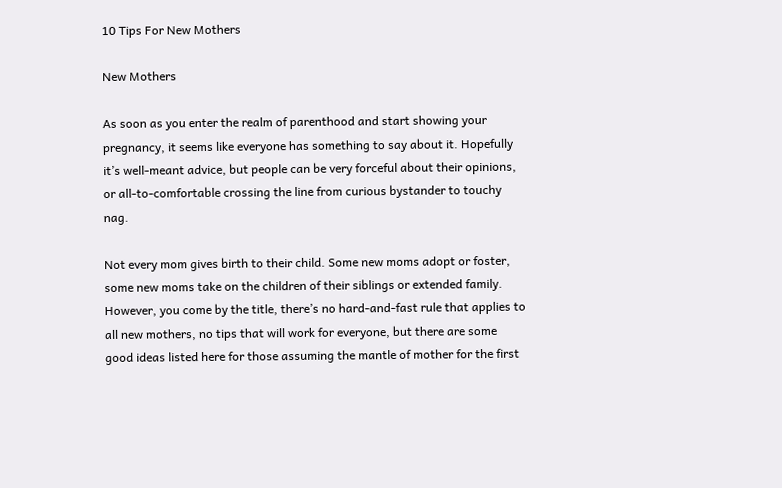10 Tips For New Mothers

New Mothers

As soon as you enter the realm of parenthood and start showing your pregnancy, it seems like everyone has something to say about it. Hopefully it’s well-meant advice, but people can be very forceful about their opinions, or all-to-comfortable crossing the line from curious bystander to touchy nag.

Not every mom gives birth to their child. Some new moms adopt or foster, some new moms take on the children of their siblings or extended family. However, you come by the title, there’s no hard-and-fast rule that applies to all new mothers, no tips that will work for everyone, but there are some good ideas listed here for those assuming the mantle of mother for the first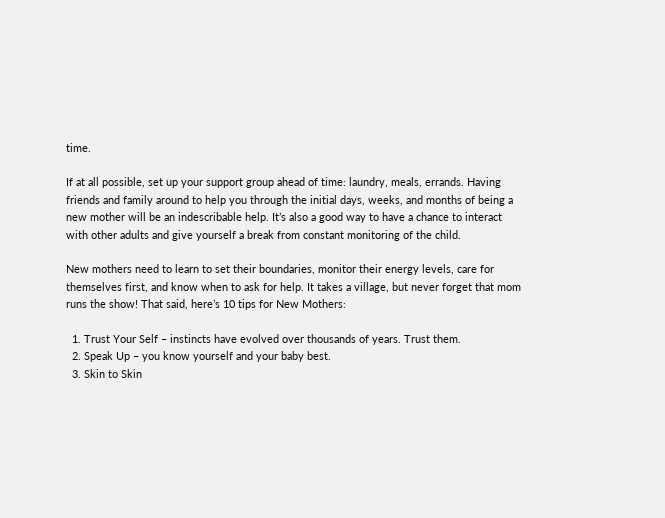time.

If at all possible, set up your support group ahead of time: laundry, meals, errands. Having friends and family around to help you through the initial days, weeks, and months of being a new mother will be an indescribable help. It’s also a good way to have a chance to interact with other adults and give yourself a break from constant monitoring of the child.

New mothers need to learn to set their boundaries, monitor their energy levels, care for themselves first, and know when to ask for help. It takes a village, but never forget that mom runs the show! That said, here’s 10 tips for New Mothers:

  1. Trust Your Self – instincts have evolved over thousands of years. Trust them.
  2. Speak Up – you know yourself and your baby best.
  3. Skin to Skin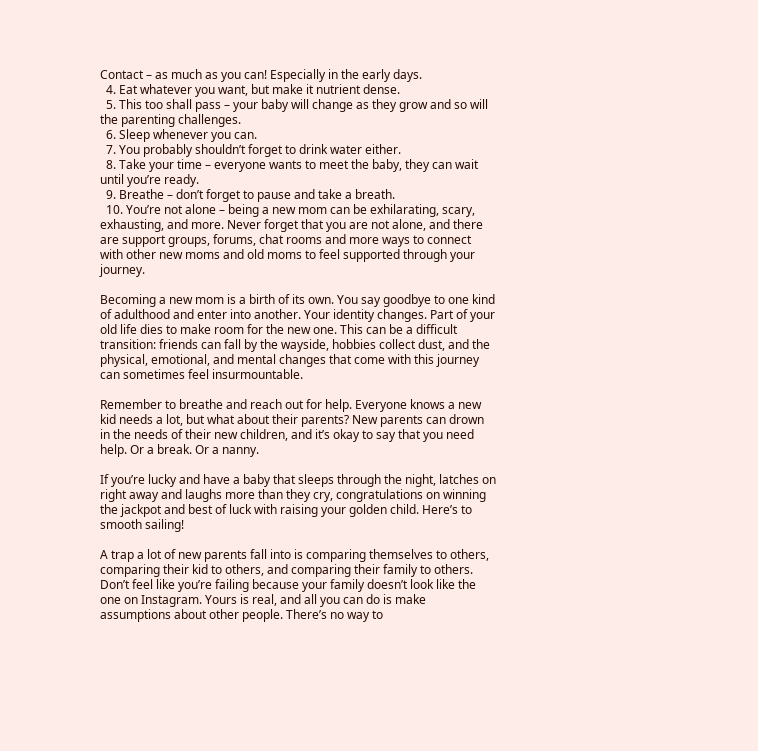Contact – as much as you can! Especially in the early days.
  4. Eat whatever you want, but make it nutrient dense.
  5. This too shall pass – your baby will change as they grow and so will the parenting challenges.
  6. Sleep whenever you can.
  7. You probably shouldn’t forget to drink water either.
  8. Take your time – everyone wants to meet the baby, they can wait until you’re ready.
  9. Breathe – don’t forget to pause and take a breath.
  10. You’re not alone – being a new mom can be exhilarating, scary, exhausting, and more. Never forget that you are not alone, and there are support groups, forums, chat rooms and more ways to connect with other new moms and old moms to feel supported through your journey.

Becoming a new mom is a birth of its own. You say goodbye to one kind of adulthood and enter into another. Your identity changes. Part of your old life dies to make room for the new one. This can be a difficult transition: friends can fall by the wayside, hobbies collect dust, and the physical, emotional, and mental changes that come with this journey can sometimes feel insurmountable.

Remember to breathe and reach out for help. Everyone knows a new kid needs a lot, but what about their parents? New parents can drown in the needs of their new children, and it’s okay to say that you need help. Or a break. Or a nanny.

If you’re lucky and have a baby that sleeps through the night, latches on right away and laughs more than they cry, congratulations on winning the jackpot and best of luck with raising your golden child. Here’s to smooth sailing!

A trap a lot of new parents fall into is comparing themselves to others, comparing their kid to others, and comparing their family to others. Don’t feel like you’re failing because your family doesn’t look like the one on Instagram. Yours is real, and all you can do is make assumptions about other people. There’s no way to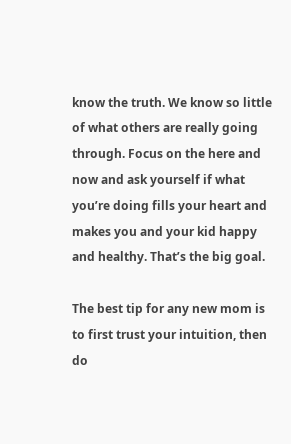know the truth. We know so little of what others are really going through. Focus on the here and now and ask yourself if what you’re doing fills your heart and makes you and your kid happy and healthy. That’s the big goal.

The best tip for any new mom is to first trust your intuition, then do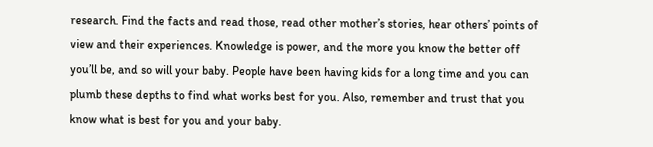research. Find the facts and read those, read other mother’s stories, hear others’ points of view and their experiences. Knowledge is power, and the more you know the better off you’ll be, and so will your baby. People have been having kids for a long time and you can plumb these depths to find what works best for you. Also, remember and trust that you know what is best for you and your baby.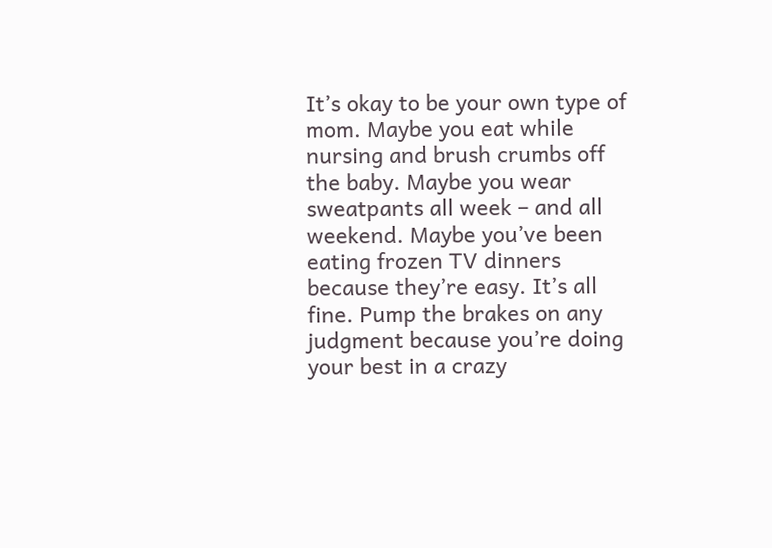It’s okay to be your own type of mom. Maybe you eat while nursing and brush crumbs off the baby. Maybe you wear sweatpants all week – and all weekend. Maybe you’ve been eating frozen TV dinners because they’re easy. It’s all fine. Pump the brakes on any judgment because you’re doing your best in a crazy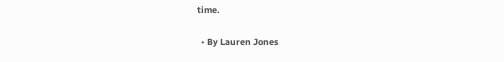time.

  • By Lauren Jones